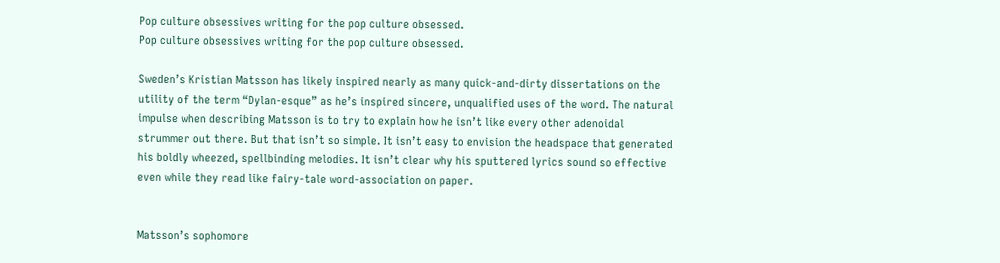Pop culture obsessives writing for the pop culture obsessed.
Pop culture obsessives writing for the pop culture obsessed.

Sweden’s Kristian Matsson has likely inspired nearly as many quick-and-dirty dissertations on the utility of the term “Dylan-esque” as he’s inspired sincere, unqualified uses of the word. The natural impulse when describing Matsson is to try to explain how he isn’t like every other adenoidal strummer out there. But that isn’t so simple. It isn’t easy to envision the headspace that generated his boldly wheezed, spellbinding melodies. It isn’t clear why his sputtered lyrics sound so effective even while they read like fairy-tale word-association on paper.


Matsson’s sophomore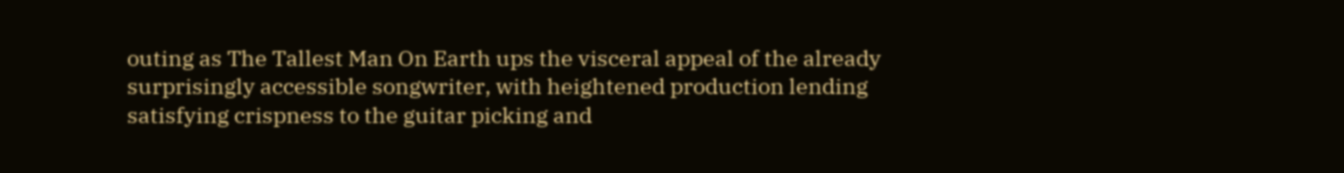outing as The Tallest Man On Earth ups the visceral appeal of the already surprisingly accessible songwriter, with heightened production lending satisfying crispness to the guitar picking and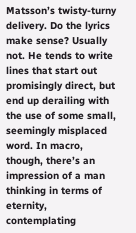Matsson’s twisty-turny delivery. Do the lyrics make sense? Usually not. He tends to write lines that start out promisingly direct, but end up derailing with the use of some small, seemingly misplaced word. In macro, though, there’s an impression of a man thinking in terms of eternity, contemplating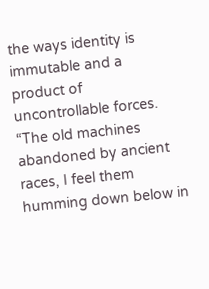the ways identity is immutable and a product of uncontrollable forces. “The old machines abandoned by ancient races, I feel them humming down below in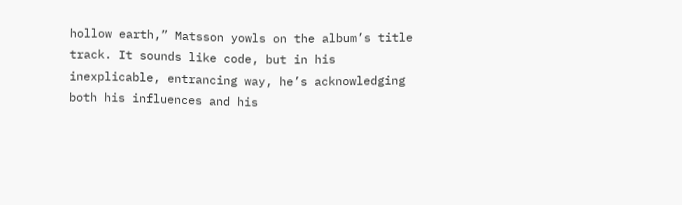hollow earth,” Matsson yowls on the album’s title track. It sounds like code, but in his inexplicable, entrancing way, he’s acknowledging both his influences and his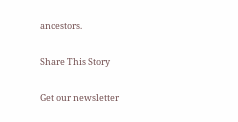ancestors.

Share This Story

Get our newsletter